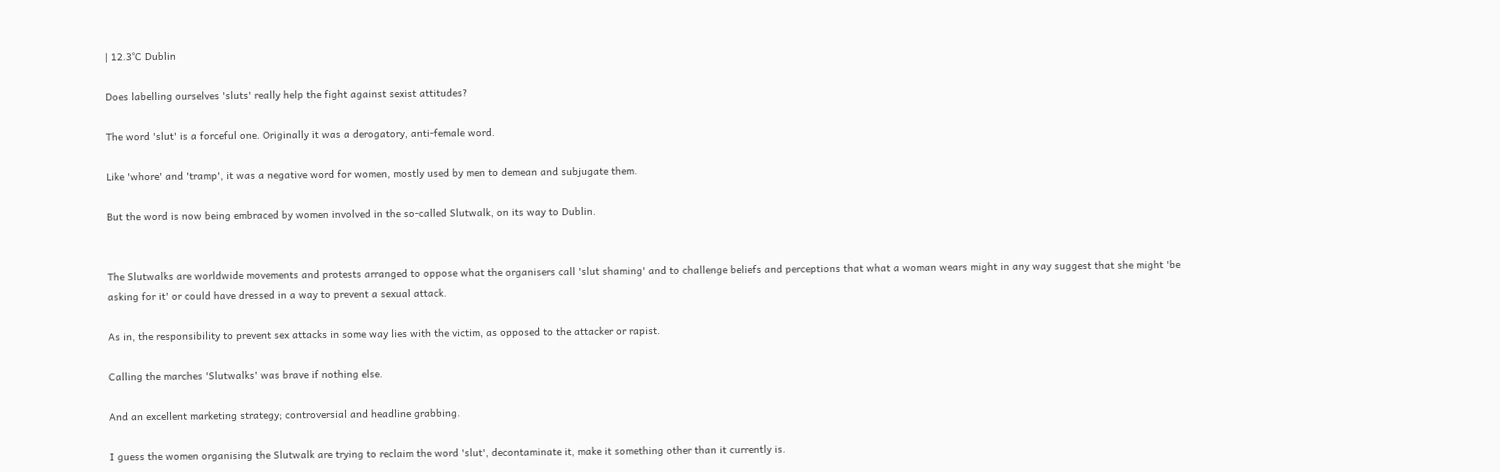| 12.3°C Dublin

Does labelling ourselves 'sluts' really help the fight against sexist attitudes?

The word 'slut' is a forceful one. Originally it was a derogatory, anti-female word.

Like 'whore' and 'tramp', it was a negative word for women, mostly used by men to demean and subjugate them.

But the word is now being embraced by women involved in the so-called Slutwalk, on its way to Dublin.


The Slutwalks are worldwide movements and protests arranged to oppose what the organisers call 'slut shaming' and to challenge beliefs and perceptions that what a woman wears might in any way suggest that she might 'be asking for it' or could have dressed in a way to prevent a sexual attack.

As in, the responsibility to prevent sex attacks in some way lies with the victim, as opposed to the attacker or rapist.

Calling the marches 'Slutwalks' was brave if nothing else.

And an excellent marketing strategy; controversial and headline grabbing.

I guess the women organising the Slutwalk are trying to reclaim the word 'slut', decontaminate it, make it something other than it currently is.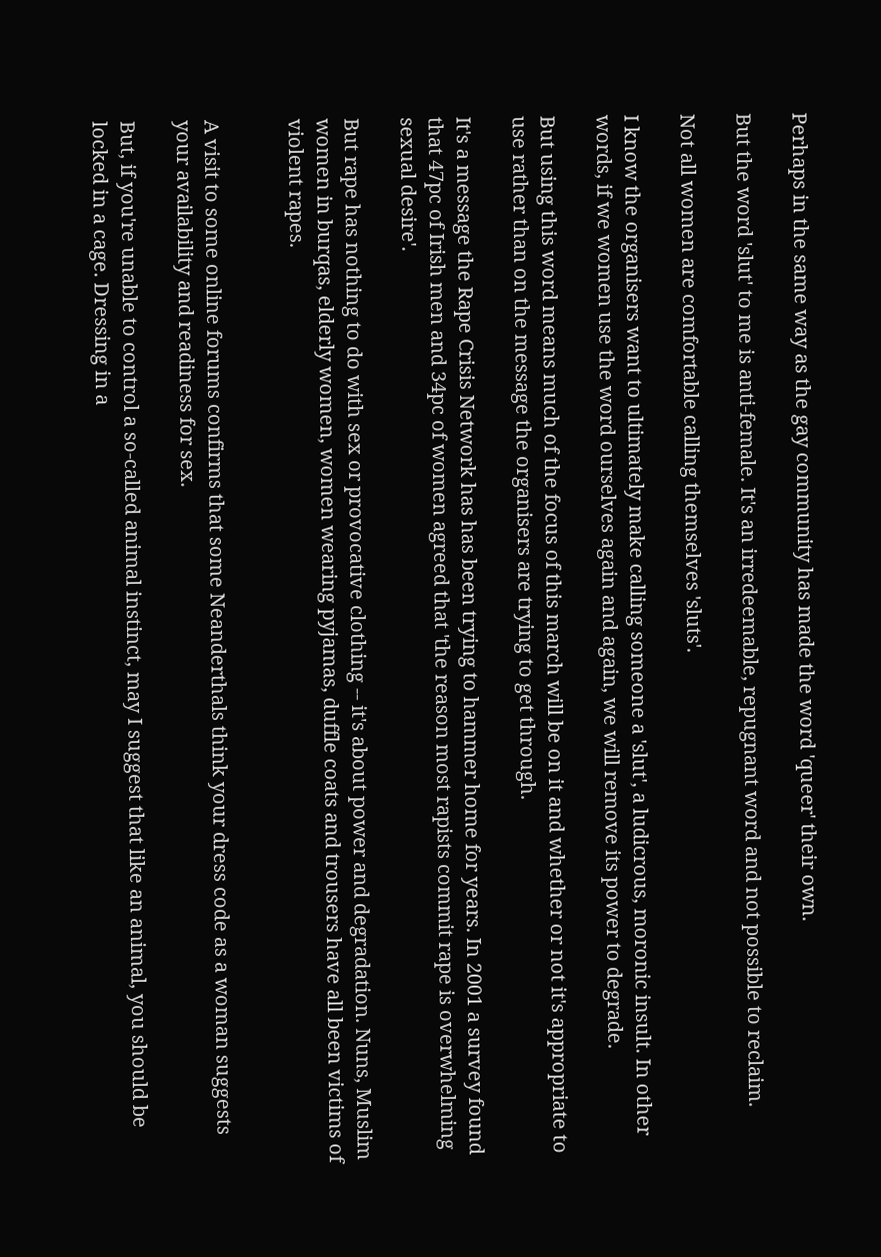Perhaps in the same way as the gay community has made the word 'queer' their own.

But the word 'slut' to me is anti-female. It's an irredeemable, repugnant word and not possible to reclaim.

Not all women are comfortable calling themselves 'sluts'.

I know the organisers want to ultimately make calling someone a 'slut', a ludicrous, moronic insult. In other words, if we women use the word ourselves again and again, we will remove its power to degrade.

But using this word means much of the focus of this march will be on it and whether or not it's appropriate to use rather than on the message the organisers are trying to get through.

It's a message the Rape Crisis Network has has been trying to hammer home for years. In 2001 a survey found that 47pc of Irish men and 34pc of women agreed that 'the reason most rapists commit rape is overwhelming sexual desire'.

But rape has nothing to do with sex or provocative clothing -- it's about power and degradation. Nuns, Muslim women in burqas, elderly women, women wearing pyjamas, duffle coats and trousers have all been victims of violent rapes.


A visit to some online forums confirms that some Neanderthals think your dress code as a woman suggests your availability and readiness for sex.

But, if you're unable to control a so-called animal instinct, may I suggest that like an animal, you should be locked in a cage. Dressing in a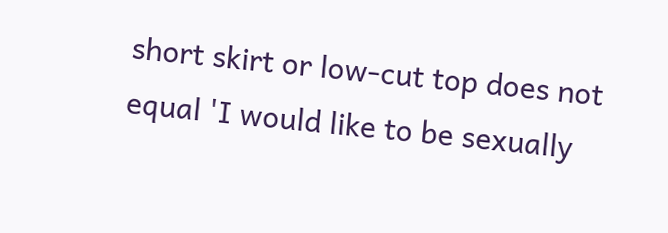short skirt or low-cut top does not equal 'I would like to be sexually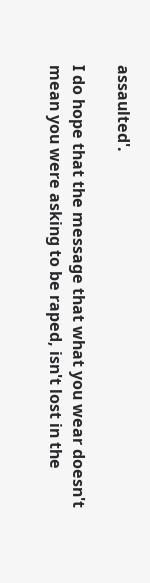assaulted'.

I do hope that the message that what you wear doesn't mean you were asking to be raped, isn't lost in the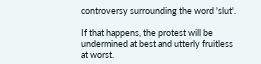controversy surrounding the word 'slut'.

If that happens, the protest will be undermined at best and utterly fruitless at worst.